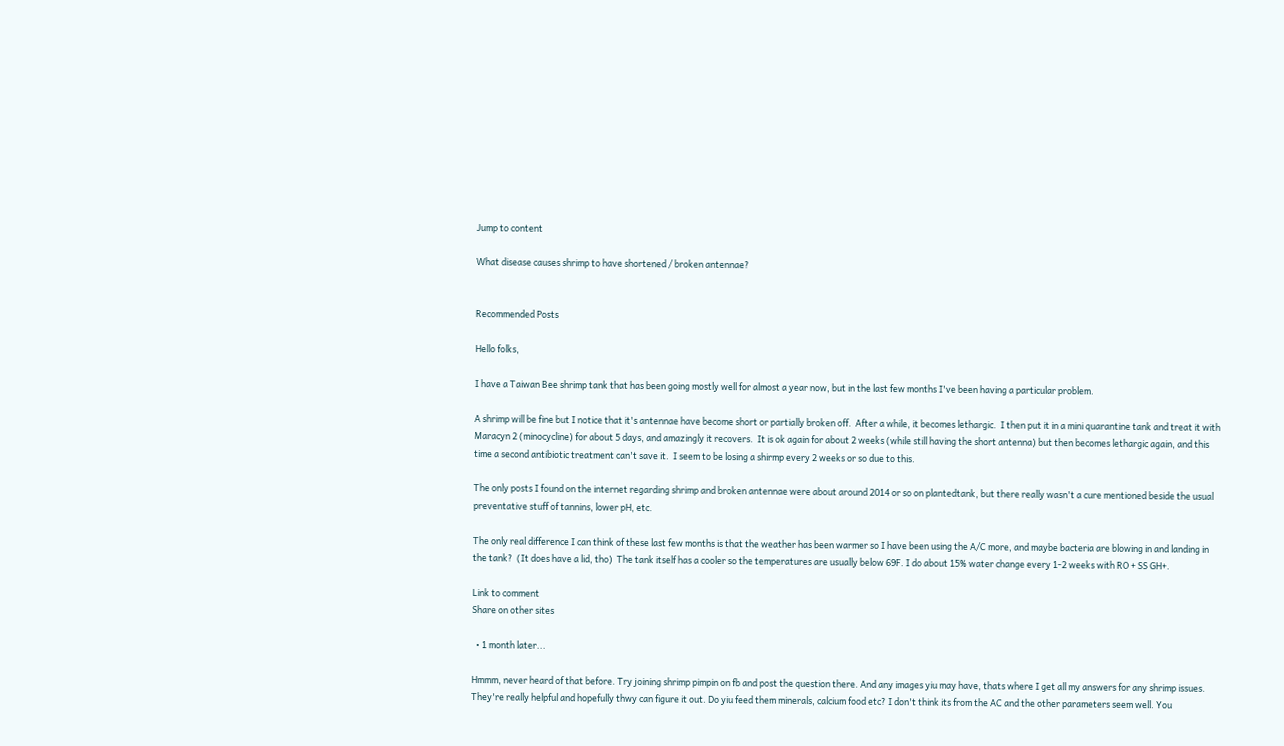Jump to content

What disease causes shrimp to have shortened / broken antennae?


Recommended Posts

Hello folks,

I have a Taiwan Bee shrimp tank that has been going mostly well for almost a year now, but in the last few months I've been having a particular problem.

A shrimp will be fine but I notice that it's antennae have become short or partially broken off.  After a while, it becomes lethargic.  I then put it in a mini quarantine tank and treat it with Maracyn 2 (minocycline) for about 5 days, and amazingly it recovers.  It is ok again for about 2 weeks (while still having the short antenna) but then becomes lethargic again, and this time a second antibiotic treatment can't save it.  I seem to be losing a shirmp every 2 weeks or so due to this.

The only posts I found on the internet regarding shrimp and broken antennae were about around 2014 or so on plantedtank, but there really wasn't a cure mentioned beside the usual preventative stuff of tannins, lower pH, etc.

The only real difference I can think of these last few months is that the weather has been warmer so I have been using the A/C more, and maybe bacteria are blowing in and landing in the tank?  (It does have a lid, tho)  The tank itself has a cooler so the temperatures are usually below 69F. I do about 15% water change every 1-2 weeks with RO + SS GH+.

Link to comment
Share on other sites

  • 1 month later...

Hmmm, never heard of that before. Try joining shrimp pimpin on fb and post the question there. And any images yiu may have, thats where I get all my answers for any shrimp issues. They're really helpful and hopefully thwy can figure it out. Do yiu feed them minerals, calcium food etc? I don't think its from the AC and the other parameters seem well. You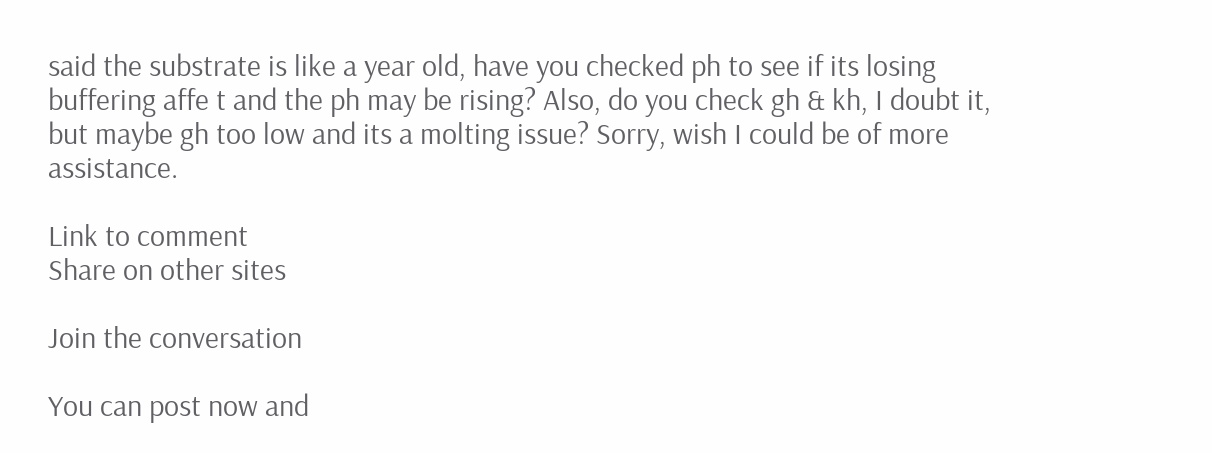said the substrate is like a year old, have you checked ph to see if its losing buffering affe t and the ph may be rising? Also, do you check gh & kh, I doubt it, but maybe gh too low and its a molting issue? Sorry, wish I could be of more assistance.

Link to comment
Share on other sites

Join the conversation

You can post now and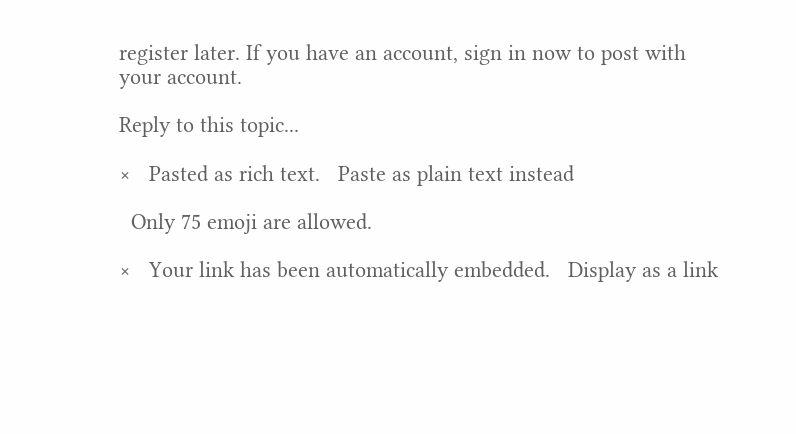register later. If you have an account, sign in now to post with your account.

Reply to this topic...

×   Pasted as rich text.   Paste as plain text instead

  Only 75 emoji are allowed.

×   Your link has been automatically embedded.   Display as a link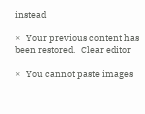instead

×   Your previous content has been restored.   Clear editor

×   You cannot paste images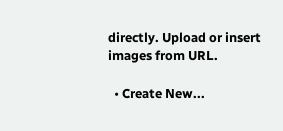directly. Upload or insert images from URL.

  • Create New...